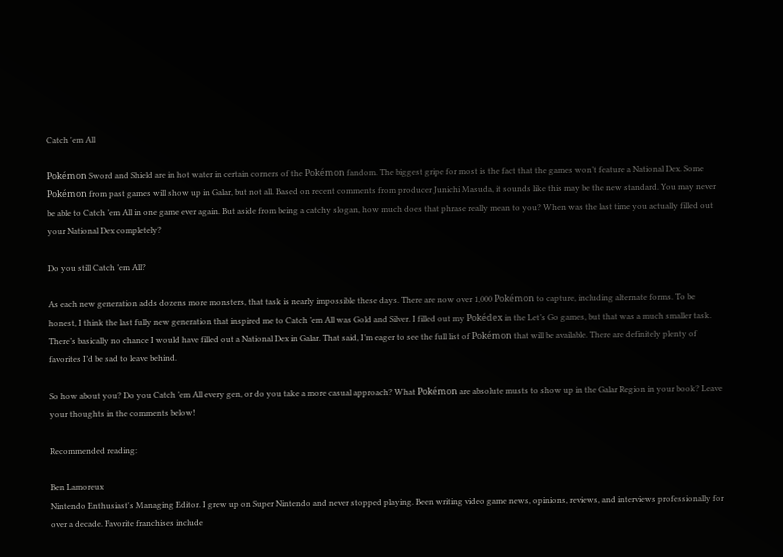Catch 'em All

Pokémon Sword and Shield are in hot water in certain corners of the Pokémon fandom. The biggest gripe for most is the fact that the games won’t feature a National Dex. Some Pokémon from past games will show up in Galar, but not all. Based on recent comments from producer Junichi Masuda, it sounds like this may be the new standard. You may never be able to Catch ’em All in one game ever again. But aside from being a catchy slogan, how much does that phrase really mean to you? When was the last time you actually filled out your National Dex completely?

Do you still Catch ’em All?

As each new generation adds dozens more monsters, that task is nearly impossible these days. There are now over 1,000 Pokémon to capture, including alternate forms. To be honest, I think the last fully new generation that inspired me to Catch ’em All was Gold and Silver. I filled out my Pokédex in the Let’s Go games, but that was a much smaller task. There’s basically no chance I would have filled out a National Dex in Galar. That said, I’m eager to see the full list of Pokémon that will be available. There are definitely plenty of favorites I’d be sad to leave behind.

So how about you? Do you Catch ’em All every gen, or do you take a more casual approach? What Pokémon are absolute musts to show up in the Galar Region in your book? Leave your thoughts in the comments below!

Recommended reading:

Ben Lamoreux
Nintendo Enthusiast's Managing Editor. I grew up on Super Nintendo and never stopped playing. Been writing video game news, opinions, reviews, and interviews professionally for over a decade. Favorite franchises include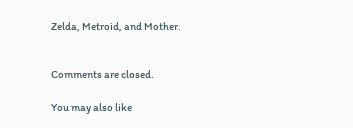Zelda, Metroid, and Mother.


Comments are closed.

You may also like